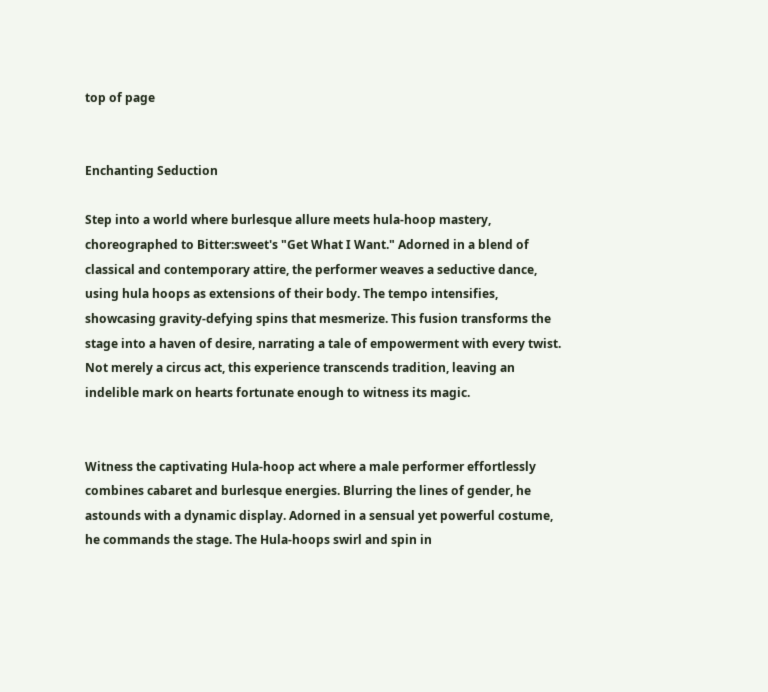top of page


Enchanting Seduction

Step into a world where burlesque allure meets hula-hoop mastery, choreographed to Bitter:sweet's "Get What I Want." Adorned in a blend of classical and contemporary attire, the performer weaves a seductive dance, using hula hoops as extensions of their body. The tempo intensifies, showcasing gravity-defying spins that mesmerize. This fusion transforms the stage into a haven of desire, narrating a tale of empowerment with every twist. Not merely a circus act, this experience transcends tradition, leaving an indelible mark on hearts fortunate enough to witness its magic.


Witness the captivating Hula-hoop act where a male performer effortlessly combines cabaret and burlesque energies. Blurring the lines of gender, he astounds with a dynamic display. Adorned in a sensual yet powerful costume, he commands the stage. The Hula-hoops swirl and spin in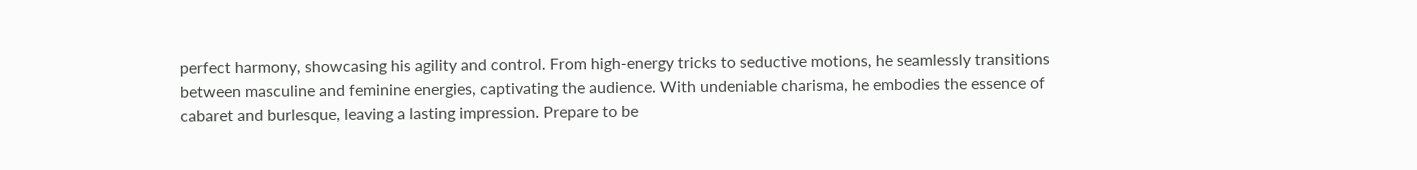perfect harmony, showcasing his agility and control. From high-energy tricks to seductive motions, he seamlessly transitions between masculine and feminine energies, captivating the audience. With undeniable charisma, he embodies the essence of cabaret and burlesque, leaving a lasting impression. Prepare to be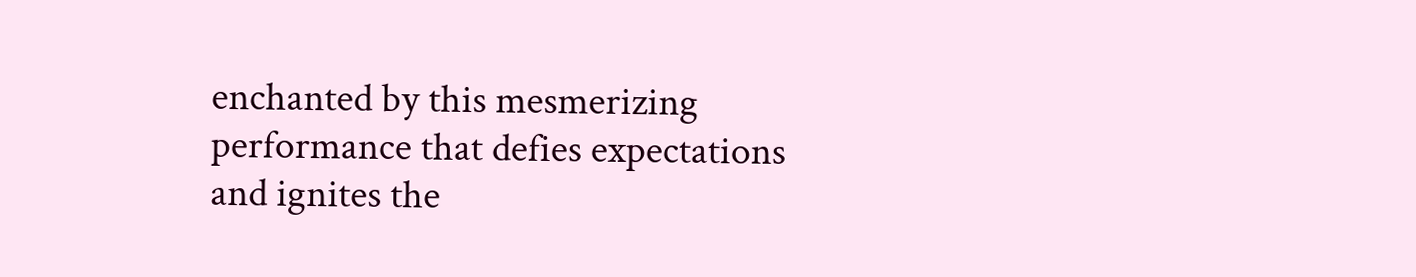enchanted by this mesmerizing performance that defies expectations and ignites the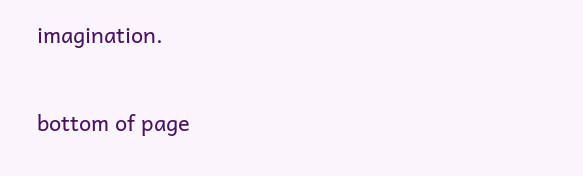imagination.

bottom of page